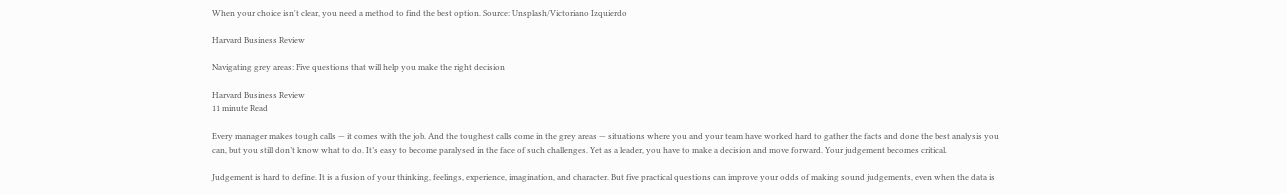When your choice isn't clear, you need a method to find the best option. Source: Unsplash/Victoriano Izquierdo

Harvard Business Review

Navigating grey areas: Five questions that will help you make the right decision

Harvard Business Review
11 minute Read

Every manager makes tough calls — it comes with the job. And the toughest calls come in the grey areas — situations where you and your team have worked hard to gather the facts and done the best analysis you can, but you still don’t know what to do. It’s easy to become paralysed in the face of such challenges. Yet as a leader, you have to make a decision and move forward. Your judgement becomes critical.

Judgement is hard to define. It is a fusion of your thinking, feelings, experience, imagination, and character. But five practical questions can improve your odds of making sound judgements, even when the data is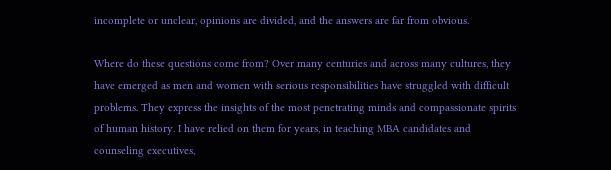incomplete or unclear, opinions are divided, and the answers are far from obvious.

Where do these questions come from? Over many centuries and across many cultures, they have emerged as men and women with serious responsibilities have struggled with difficult problems. They express the insights of the most penetrating minds and compassionate spirits of human history. I have relied on them for years, in teaching MBA candidates and counseling executives,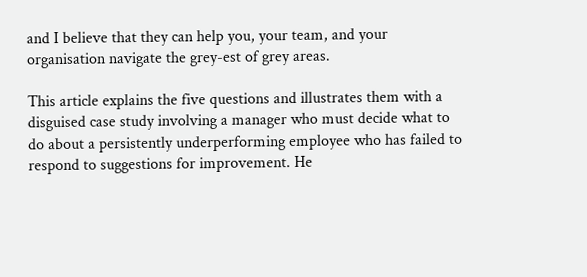and I believe that they can help you, your team, and your organisation navigate the grey-est of grey areas.

This article explains the five questions and illustrates them with a disguised case study involving a manager who must decide what to do about a persistently underperforming employee who has failed to respond to suggestions for improvement. He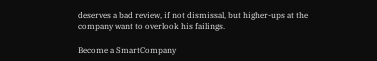deserves a bad review, if not dismissal, but higher-ups at the company want to overlook his failings.

Become a SmartCompany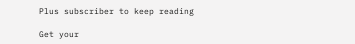Plus subscriber to keep reading

Get your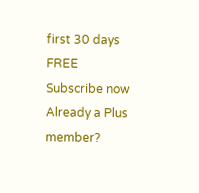first 30 days FREE
Subscribe now
Already a Plus member?